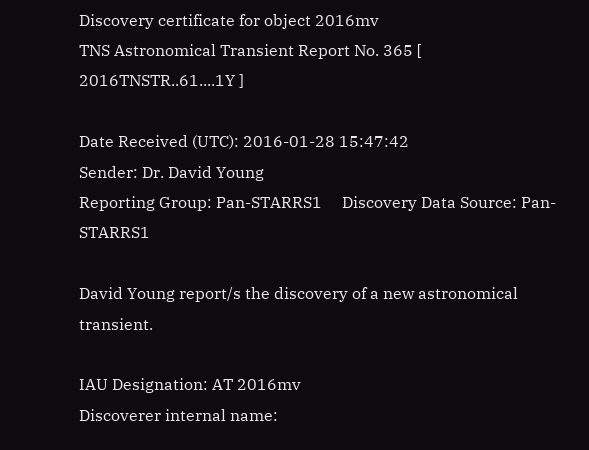Discovery certificate for object 2016mv
TNS Astronomical Transient Report No. 365 [ 2016TNSTR..61....1Y ]

Date Received (UTC): 2016-01-28 15:47:42
Sender: Dr. David Young
Reporting Group: Pan-STARRS1     Discovery Data Source: Pan-STARRS1

David Young report/s the discovery of a new astronomical transient.

IAU Designation: AT 2016mv
Discoverer internal name: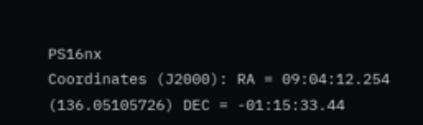PS16nx
Coordinates (J2000): RA = 09:04:12.254 (136.05105726) DEC = -01:15:33.44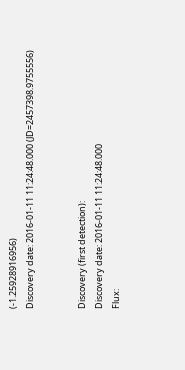(-1.25928916956)
Discovery date: 2016-01-11 11:24:48.000 (JD=2457398.9755556)


Discovery (first detection):
Discovery date: 2016-01-11 11:24:48.000
Flux: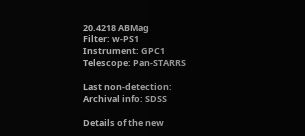20.4218 ABMag
Filter: w-PS1
Instrument: GPC1
Telescope: Pan-STARRS

Last non-detection:
Archival info: SDSS

Details of the new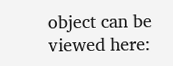object can be viewed here: